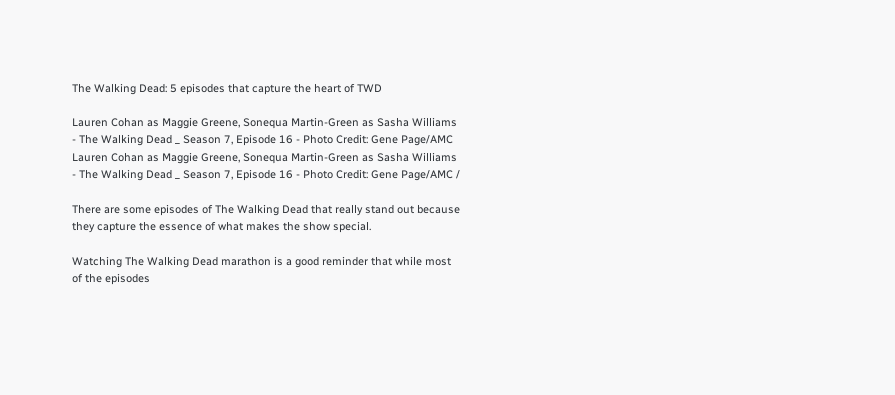The Walking Dead: 5 episodes that capture the heart of TWD

Lauren Cohan as Maggie Greene, Sonequa Martin-Green as Sasha Williams - The Walking Dead _ Season 7, Episode 16 - Photo Credit: Gene Page/AMC
Lauren Cohan as Maggie Greene, Sonequa Martin-Green as Sasha Williams - The Walking Dead _ Season 7, Episode 16 - Photo Credit: Gene Page/AMC /

There are some episodes of The Walking Dead that really stand out because they capture the essence of what makes the show special.

Watching The Walking Dead marathon is a good reminder that while most of the episodes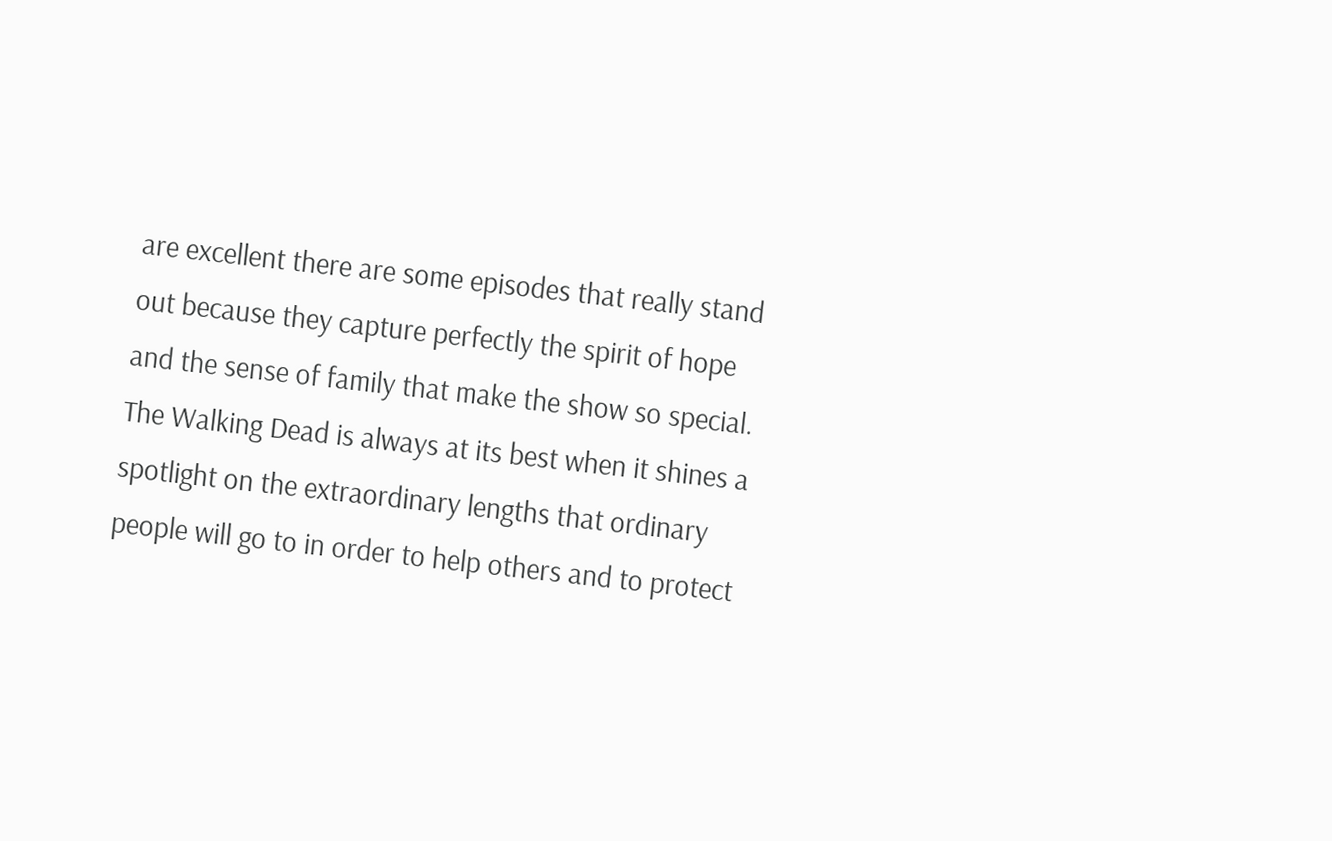are excellent there are some episodes that really stand out because they capture perfectly the spirit of hope and the sense of family that make the show so special. The Walking Dead is always at its best when it shines a spotlight on the extraordinary lengths that ordinary people will go to in order to help others and to protect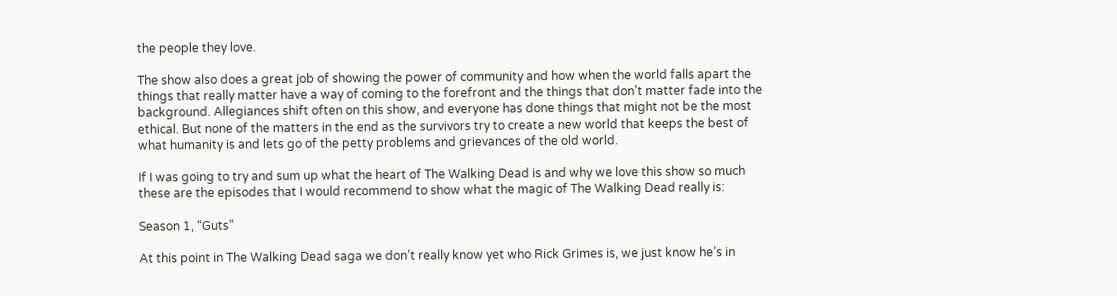the people they love.

The show also does a great job of showing the power of community and how when the world falls apart the things that really matter have a way of coming to the forefront and the things that don’t matter fade into the background. Allegiances shift often on this show, and everyone has done things that might not be the most ethical. But none of the matters in the end as the survivors try to create a new world that keeps the best of what humanity is and lets go of the petty problems and grievances of the old world.

If I was going to try and sum up what the heart of The Walking Dead is and why we love this show so much these are the episodes that I would recommend to show what the magic of The Walking Dead really is:

Season 1, “Guts”

At this point in The Walking Dead saga we don’t really know yet who Rick Grimes is, we just know he’s in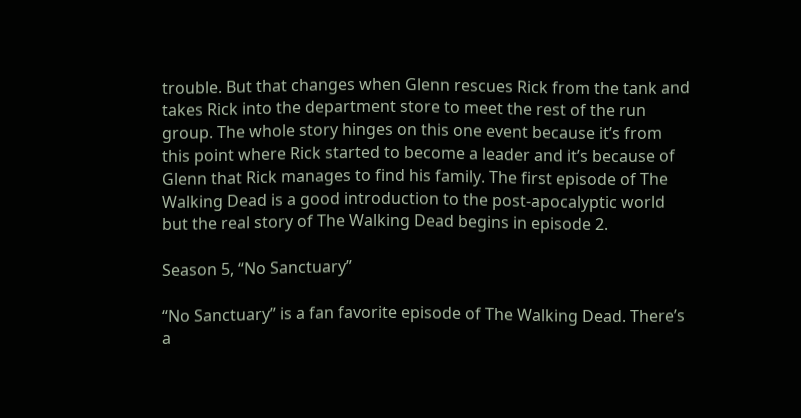trouble. But that changes when Glenn rescues Rick from the tank and takes Rick into the department store to meet the rest of the run group. The whole story hinges on this one event because it’s from this point where Rick started to become a leader and it’s because of Glenn that Rick manages to find his family. The first episode of The Walking Dead is a good introduction to the post-apocalyptic world but the real story of The Walking Dead begins in episode 2.

Season 5, “No Sanctuary”

“No Sanctuary” is a fan favorite episode of The Walking Dead. There’s a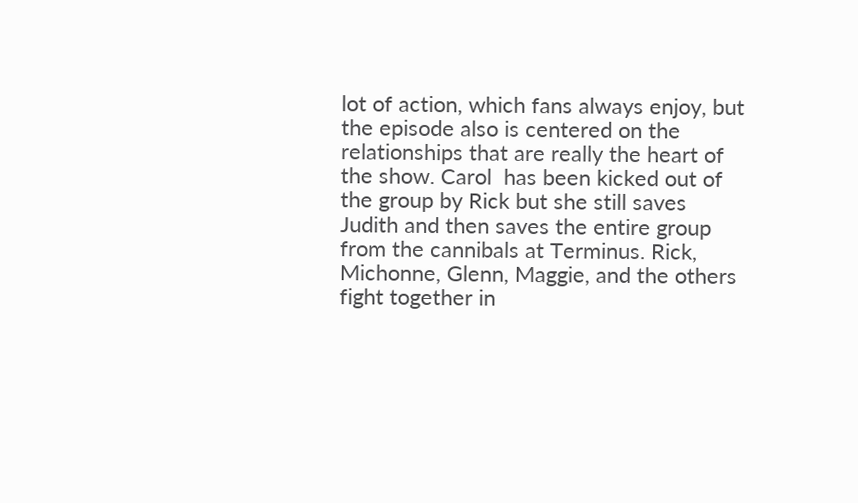lot of action, which fans always enjoy, but the episode also is centered on the relationships that are really the heart of the show. Carol  has been kicked out of the group by Rick but she still saves Judith and then saves the entire group from the cannibals at Terminus. Rick, Michonne, Glenn, Maggie, and the others fight together in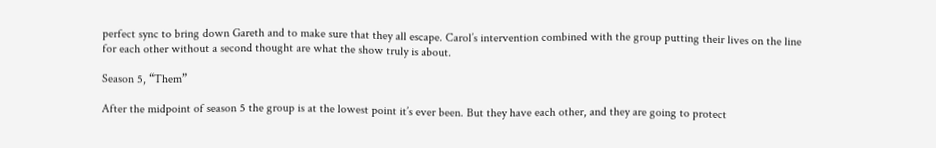perfect sync to bring down Gareth and to make sure that they all escape. Carol’s intervention combined with the group putting their lives on the line for each other without a second thought are what the show truly is about.

Season 5, “Them”

After the midpoint of season 5 the group is at the lowest point it’s ever been. But they have each other, and they are going to protect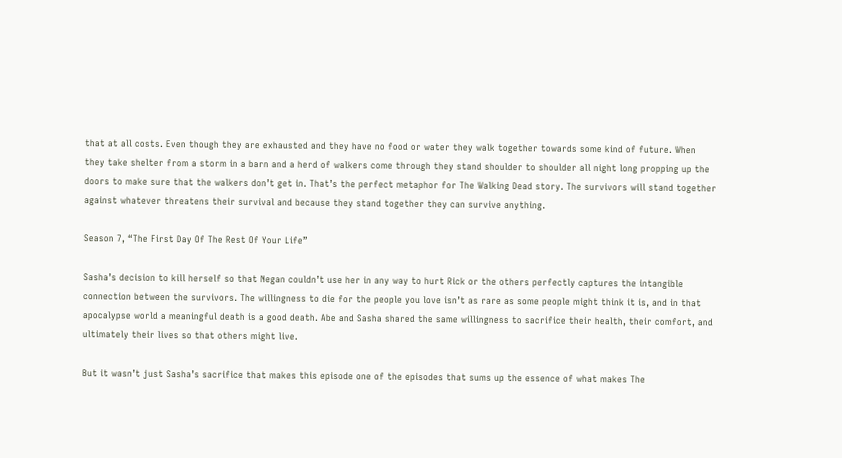that at all costs. Even though they are exhausted and they have no food or water they walk together towards some kind of future. When they take shelter from a storm in a barn and a herd of walkers come through they stand shoulder to shoulder all night long propping up the doors to make sure that the walkers don’t get in. That’s the perfect metaphor for The Walking Dead story. The survivors will stand together against whatever threatens their survival and because they stand together they can survive anything.

Season 7, “The First Day Of The Rest Of Your Life”

Sasha’s decision to kill herself so that Negan couldn’t use her in any way to hurt Rick or the others perfectly captures the intangible connection between the survivors. The willingness to die for the people you love isn’t as rare as some people might think it is, and in that apocalypse world a meaningful death is a good death. Abe and Sasha shared the same willingness to sacrifice their health, their comfort, and ultimately their lives so that others might live.

But it wasn’t just Sasha’s sacrifice that makes this episode one of the episodes that sums up the essence of what makes The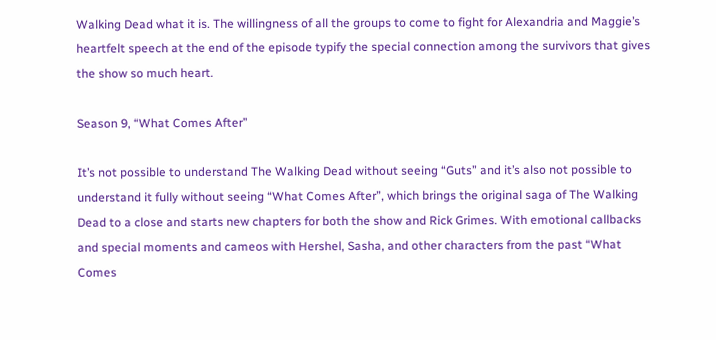Walking Dead what it is. The willingness of all the groups to come to fight for Alexandria and Maggie’s heartfelt speech at the end of the episode typify the special connection among the survivors that gives the show so much heart.

Season 9, “What Comes After”

It’s not possible to understand The Walking Dead without seeing “Guts” and it’s also not possible to understand it fully without seeing “What Comes After”, which brings the original saga of The Walking Dead to a close and starts new chapters for both the show and Rick Grimes. With emotional callbacks and special moments and cameos with Hershel, Sasha, and other characters from the past “What Comes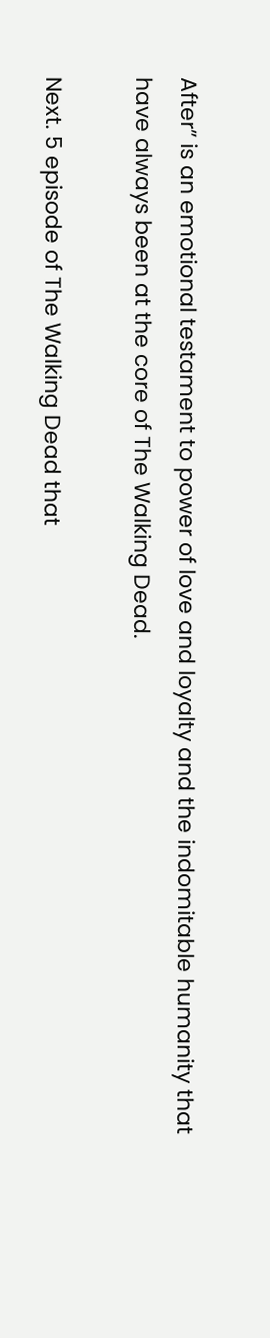After” is an emotional testament to power of love and loyalty and the indomitable humanity that have always been at the core of The Walking Dead.

Next. 5 episode of The Walking Dead that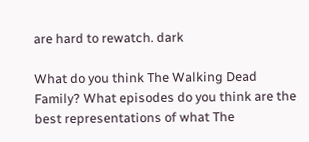are hard to rewatch. dark

What do you think The Walking Dead Family? What episodes do you think are the best representations of what The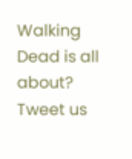Walking Dead is all about? Tweet us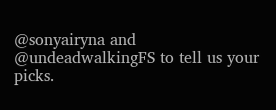@sonyairyna and @undeadwalkingFS to tell us your picks.